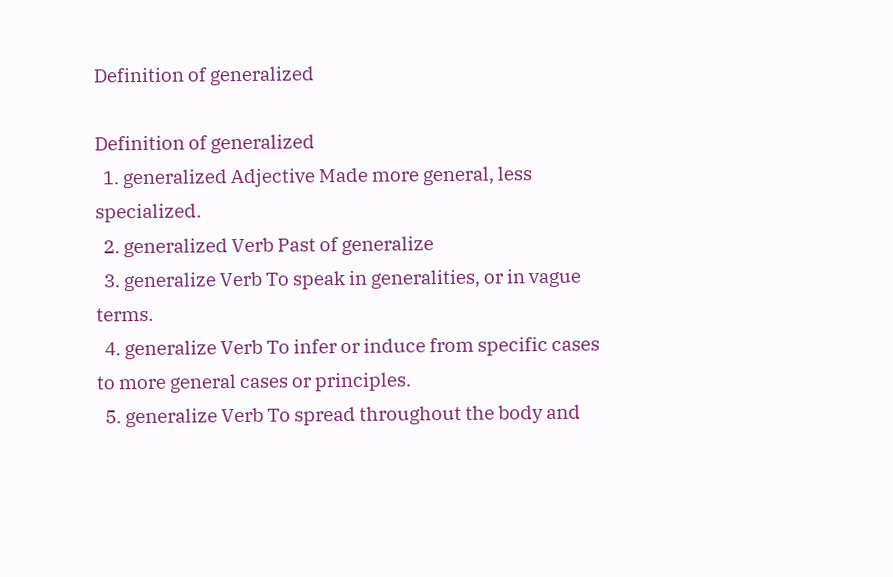Definition of generalized

Definition of generalized
  1. generalized Adjective Made more general, less specialized.
  2. generalized Verb Past of generalize
  3. generalize Verb To speak in generalities, or in vague terms.
  4. generalize Verb To infer or induce from specific cases to more general cases or principles.
  5. generalize Verb To spread throughout the body and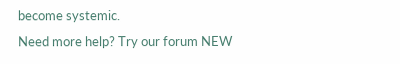become systemic.
Need more help? Try our forum NEW